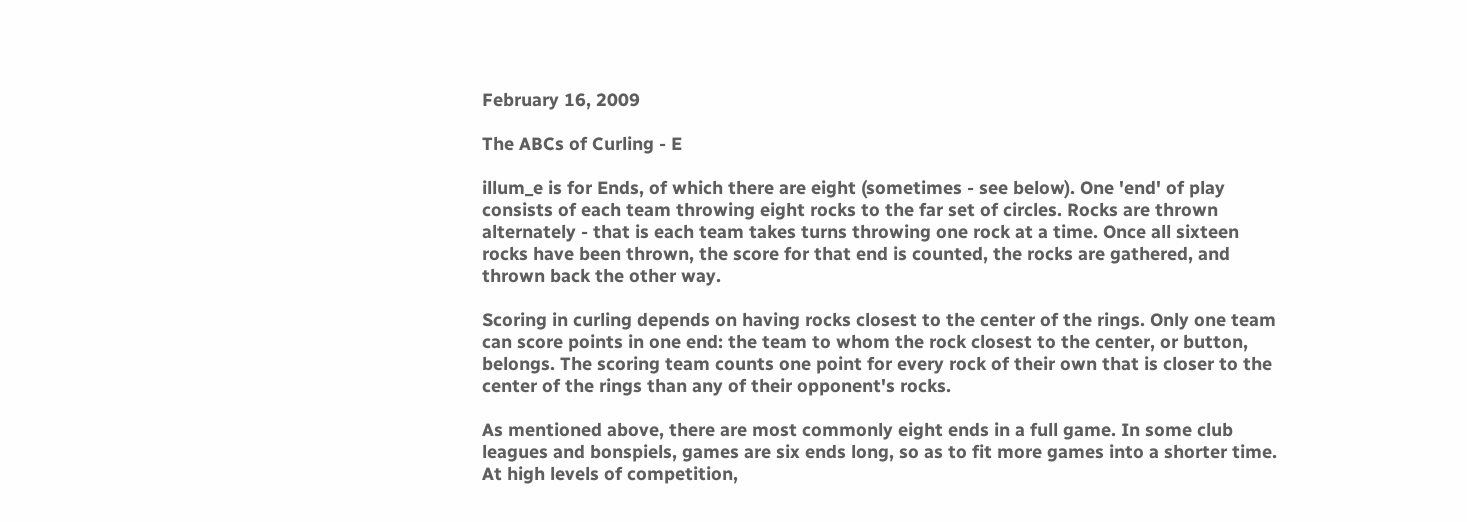February 16, 2009

The ABCs of Curling - E

illum_e is for Ends, of which there are eight (sometimes - see below). One 'end' of play consists of each team throwing eight rocks to the far set of circles. Rocks are thrown alternately - that is each team takes turns throwing one rock at a time. Once all sixteen rocks have been thrown, the score for that end is counted, the rocks are gathered, and thrown back the other way.

Scoring in curling depends on having rocks closest to the center of the rings. Only one team can score points in one end: the team to whom the rock closest to the center, or button, belongs. The scoring team counts one point for every rock of their own that is closer to the center of the rings than any of their opponent's rocks.

As mentioned above, there are most commonly eight ends in a full game. In some club leagues and bonspiels, games are six ends long, so as to fit more games into a shorter time. At high levels of competition,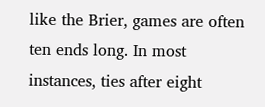like the Brier, games are often ten ends long. In most instances, ties after eight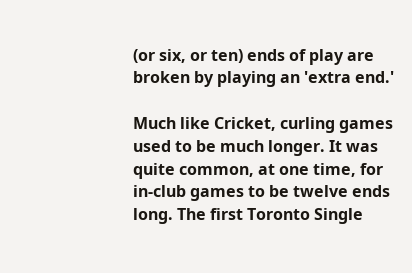(or six, or ten) ends of play are broken by playing an 'extra end.'

Much like Cricket, curling games used to be much longer. It was quite common, at one time, for in-club games to be twelve ends long. The first Toronto Single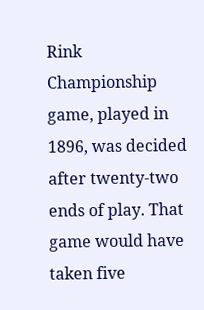Rink Championship game, played in 1896, was decided after twenty-two ends of play. That game would have taken five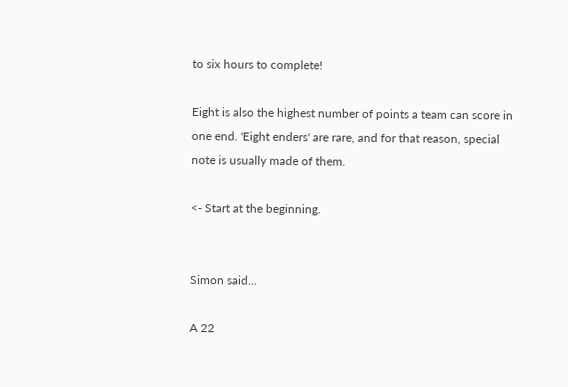to six hours to complete!

Eight is also the highest number of points a team can score in one end. 'Eight enders' are rare, and for that reason, special note is usually made of them.

<- Start at the beginning.


Simon said...

A 22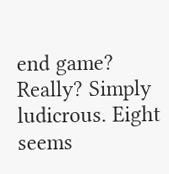end game? Really? Simply ludicrous. Eight seems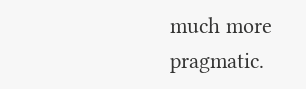much more pragmatic.